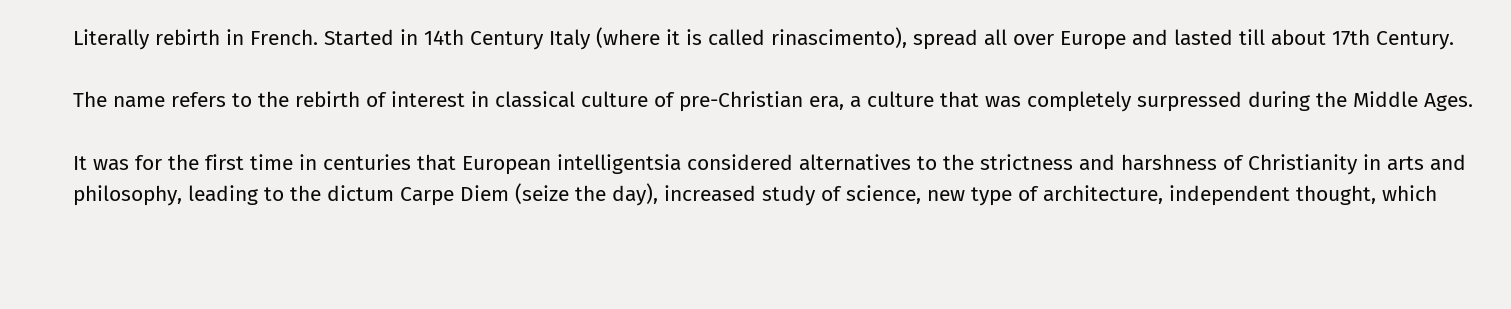Literally rebirth in French. Started in 14th Century Italy (where it is called rinascimento), spread all over Europe and lasted till about 17th Century.

The name refers to the rebirth of interest in classical culture of pre-Christian era, a culture that was completely surpressed during the Middle Ages.

It was for the first time in centuries that European intelligentsia considered alternatives to the strictness and harshness of Christianity in arts and philosophy, leading to the dictum Carpe Diem (seize the day), increased study of science, new type of architecture, independent thought, which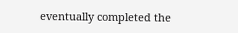eventually completed the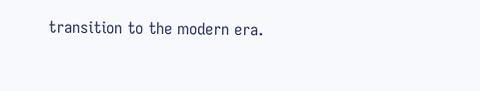transition to the modern era.